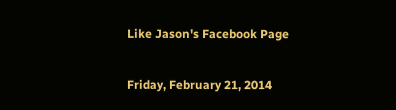Like Jason's Facebook Page

Friday, February 21, 2014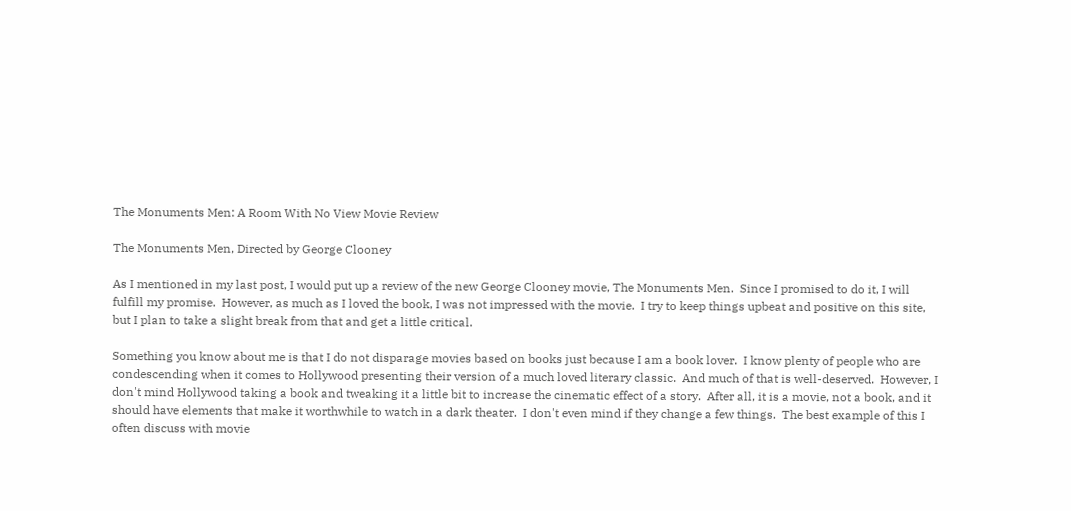The Monuments Men: A Room With No View Movie Review

The Monuments Men, Directed by George Clooney

As I mentioned in my last post, I would put up a review of the new George Clooney movie, The Monuments Men.  Since I promised to do it, I will fulfill my promise.  However, as much as I loved the book, I was not impressed with the movie.  I try to keep things upbeat and positive on this site, but I plan to take a slight break from that and get a little critical.

Something you know about me is that I do not disparage movies based on books just because I am a book lover.  I know plenty of people who are condescending when it comes to Hollywood presenting their version of a much loved literary classic.  And much of that is well-deserved.  However, I don't mind Hollywood taking a book and tweaking it a little bit to increase the cinematic effect of a story.  After all, it is a movie, not a book, and it should have elements that make it worthwhile to watch in a dark theater.  I don't even mind if they change a few things.  The best example of this I often discuss with movie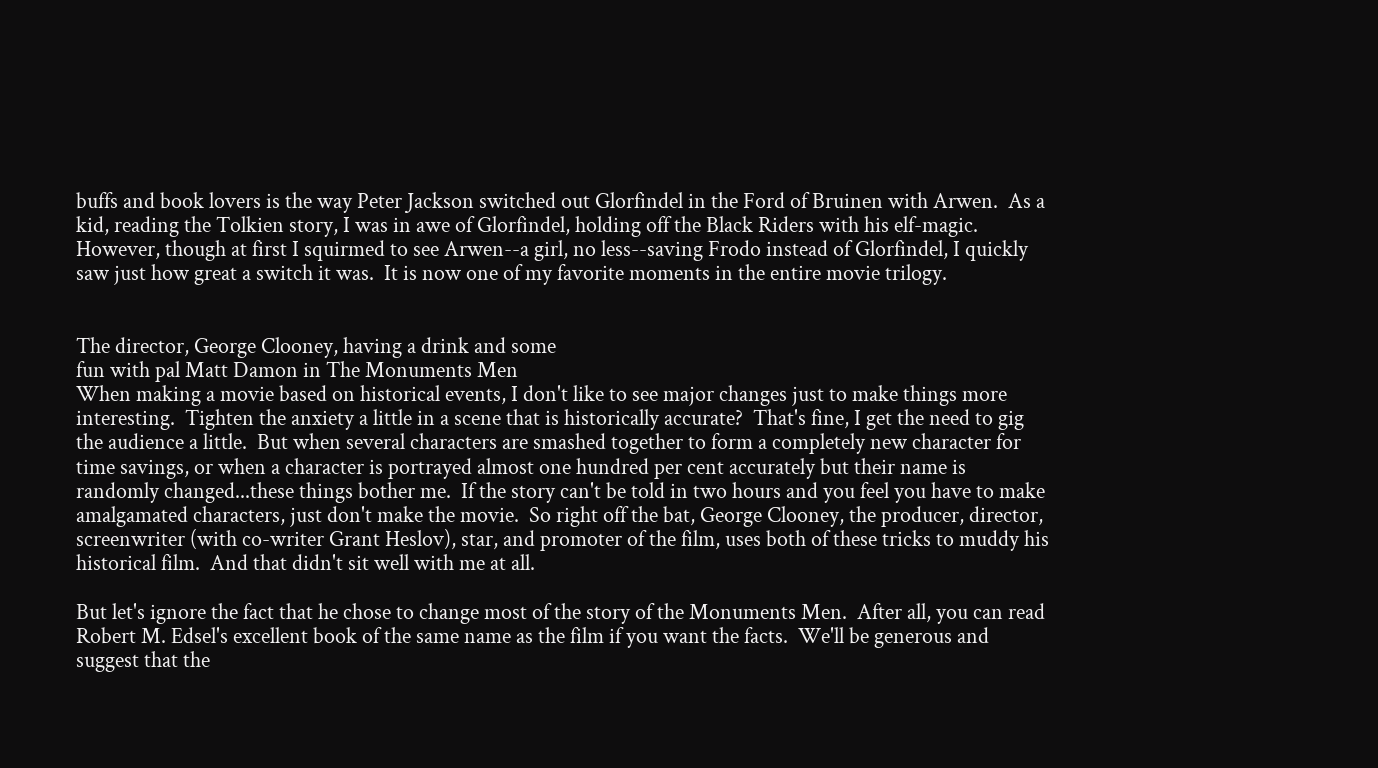buffs and book lovers is the way Peter Jackson switched out Glorfindel in the Ford of Bruinen with Arwen.  As a kid, reading the Tolkien story, I was in awe of Glorfindel, holding off the Black Riders with his elf-magic.  However, though at first I squirmed to see Arwen--a girl, no less--saving Frodo instead of Glorfindel, I quickly saw just how great a switch it was.  It is now one of my favorite moments in the entire movie trilogy.


The director, George Clooney, having a drink and some
fun with pal Matt Damon in The Monuments Men
When making a movie based on historical events, I don't like to see major changes just to make things more interesting.  Tighten the anxiety a little in a scene that is historically accurate?  That's fine, I get the need to gig the audience a little.  But when several characters are smashed together to form a completely new character for time savings, or when a character is portrayed almost one hundred per cent accurately but their name is randomly changed...these things bother me.  If the story can't be told in two hours and you feel you have to make amalgamated characters, just don't make the movie.  So right off the bat, George Clooney, the producer, director, screenwriter (with co-writer Grant Heslov), star, and promoter of the film, uses both of these tricks to muddy his historical film.  And that didn't sit well with me at all.

But let's ignore the fact that he chose to change most of the story of the Monuments Men.  After all, you can read Robert M. Edsel's excellent book of the same name as the film if you want the facts.  We'll be generous and suggest that the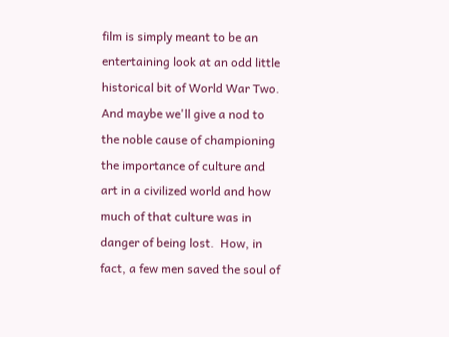film is simply meant to be an entertaining look at an odd little historical bit of World War Two.  And maybe we'll give a nod to the noble cause of championing the importance of culture and art in a civilized world and how much of that culture was in danger of being lost.  How, in fact, a few men saved the soul of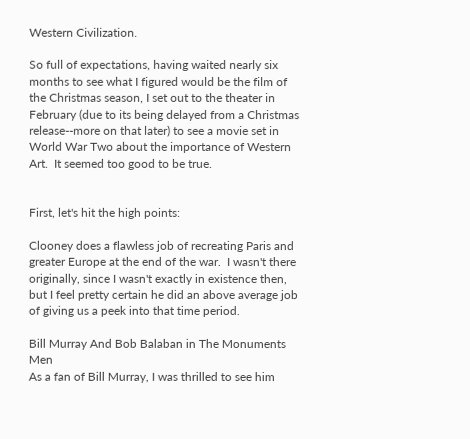Western Civilization.

So full of expectations, having waited nearly six months to see what I figured would be the film of the Christmas season, I set out to the theater in February (due to its being delayed from a Christmas release--more on that later) to see a movie set in World War Two about the importance of Western Art.  It seemed too good to be true.


First, let's hit the high points:

Clooney does a flawless job of recreating Paris and greater Europe at the end of the war.  I wasn't there originally, since I wasn't exactly in existence then, but I feel pretty certain he did an above average job of giving us a peek into that time period.

Bill Murray And Bob Balaban in The Monuments Men
As a fan of Bill Murray, I was thrilled to see him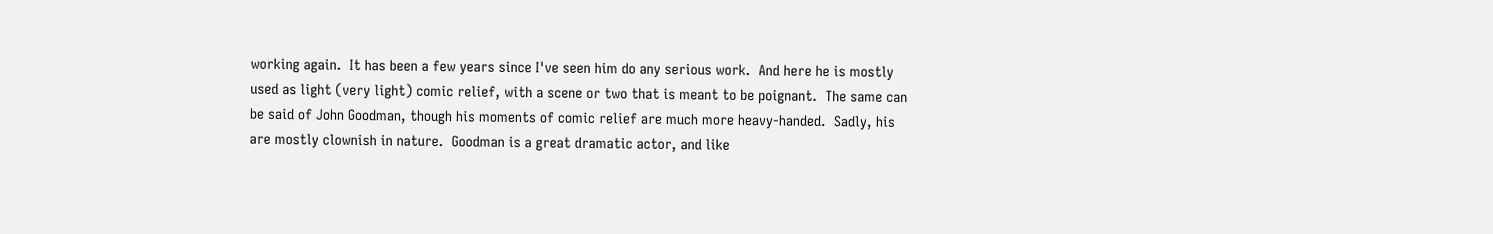working again.  It has been a few years since I've seen him do any serious work.  And here he is mostly used as light (very light) comic relief, with a scene or two that is meant to be poignant.  The same can be said of John Goodman, though his moments of comic relief are much more heavy-handed.  Sadly, his are mostly clownish in nature.  Goodman is a great dramatic actor, and like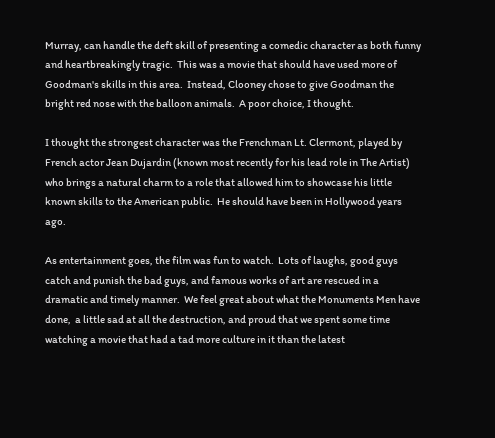Murray, can handle the deft skill of presenting a comedic character as both funny and heartbreakingly tragic.  This was a movie that should have used more of Goodman's skills in this area.  Instead, Clooney chose to give Goodman the bright red nose with the balloon animals.  A poor choice, I thought.

I thought the strongest character was the Frenchman Lt. Clermont, played by French actor Jean Dujardin (known most recently for his lead role in The Artist) who brings a natural charm to a role that allowed him to showcase his little known skills to the American public.  He should have been in Hollywood years ago.

As entertainment goes, the film was fun to watch.  Lots of laughs, good guys catch and punish the bad guys, and famous works of art are rescued in a dramatic and timely manner.  We feel great about what the Monuments Men have done,  a little sad at all the destruction, and proud that we spent some time watching a movie that had a tad more culture in it than the latest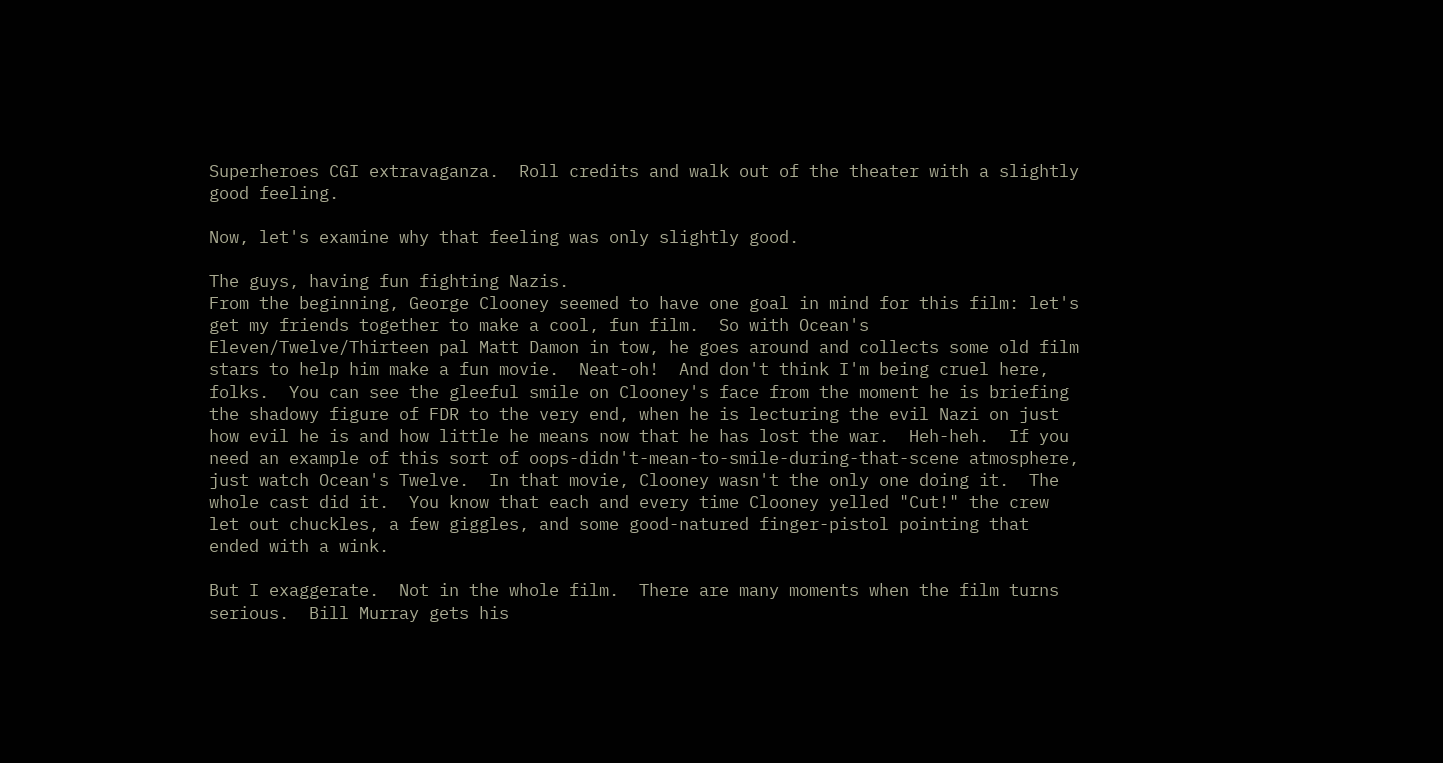Superheroes CGI extravaganza.  Roll credits and walk out of the theater with a slightly good feeling.

Now, let's examine why that feeling was only slightly good.

The guys, having fun fighting Nazis.
From the beginning, George Clooney seemed to have one goal in mind for this film: let's get my friends together to make a cool, fun film.  So with Ocean's Eleven/Twelve/Thirteen pal Matt Damon in tow, he goes around and collects some old film stars to help him make a fun movie.  Neat-oh!  And don't think I'm being cruel here, folks.  You can see the gleeful smile on Clooney's face from the moment he is briefing the shadowy figure of FDR to the very end, when he is lecturing the evil Nazi on just how evil he is and how little he means now that he has lost the war.  Heh-heh.  If you need an example of this sort of oops-didn't-mean-to-smile-during-that-scene atmosphere, just watch Ocean's Twelve.  In that movie, Clooney wasn't the only one doing it.  The whole cast did it.  You know that each and every time Clooney yelled "Cut!" the crew let out chuckles, a few giggles, and some good-natured finger-pistol pointing that ended with a wink.

But I exaggerate.  Not in the whole film.  There are many moments when the film turns serious.  Bill Murray gets his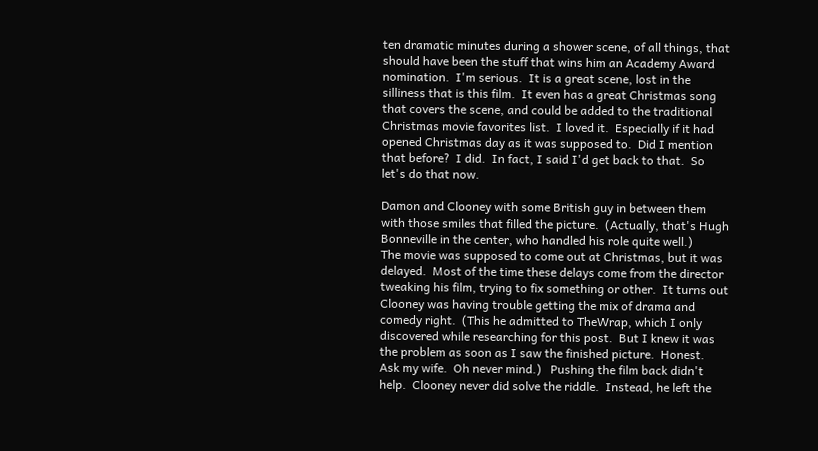ten dramatic minutes during a shower scene, of all things, that should have been the stuff that wins him an Academy Award nomination.  I'm serious.  It is a great scene, lost in the silliness that is this film.  It even has a great Christmas song that covers the scene, and could be added to the traditional Christmas movie favorites list.  I loved it.  Especially if it had opened Christmas day as it was supposed to.  Did I mention that before?  I did.  In fact, I said I'd get back to that.  So let's do that now.

Damon and Clooney with some British guy in between them
with those smiles that filled the picture.  (Actually, that's Hugh
Bonneville in the center, who handled his role quite well.)
The movie was supposed to come out at Christmas, but it was delayed.  Most of the time these delays come from the director tweaking his film, trying to fix something or other.  It turns out Clooney was having trouble getting the mix of drama and comedy right.  (This he admitted to TheWrap, which I only discovered while researching for this post.  But I knew it was the problem as soon as I saw the finished picture.  Honest.  Ask my wife.  Oh never mind.)   Pushing the film back didn't help.  Clooney never did solve the riddle.  Instead, he left the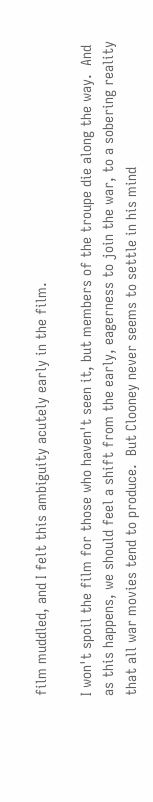film muddled, and I felt this ambiguity acutely early in the film.

I won't spoil the film for those who haven't seen it, but members of the troupe die along the way.  And as this happens, we should feel a shift from the early, eagerness to join the war, to a sobering reality that all war movies tend to produce.  But Clooney never seems to settle in his mind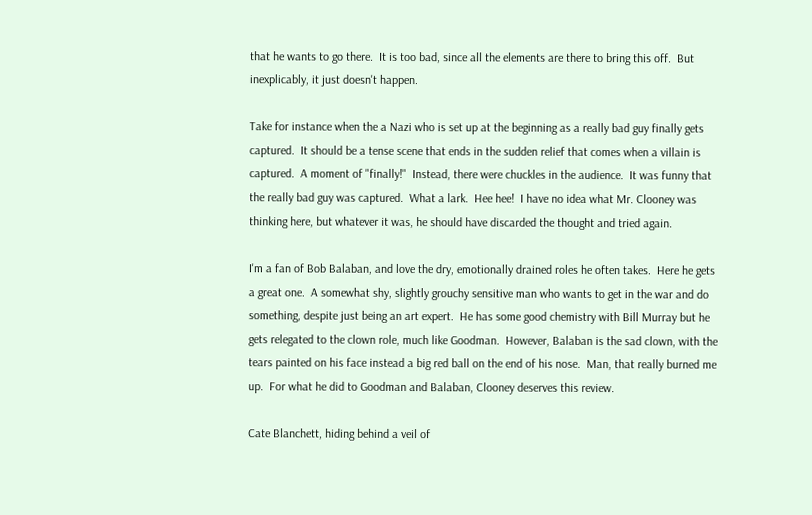that he wants to go there.  It is too bad, since all the elements are there to bring this off.  But inexplicably, it just doesn't happen.

Take for instance when the a Nazi who is set up at the beginning as a really bad guy finally gets captured.  It should be a tense scene that ends in the sudden relief that comes when a villain is captured.  A moment of "finally!"  Instead, there were chuckles in the audience.  It was funny that the really bad guy was captured.  What a lark.  Hee hee!  I have no idea what Mr. Clooney was thinking here, but whatever it was, he should have discarded the thought and tried again.

I'm a fan of Bob Balaban, and love the dry, emotionally drained roles he often takes.  Here he gets a great one.  A somewhat shy, slightly grouchy sensitive man who wants to get in the war and do something, despite just being an art expert.  He has some good chemistry with Bill Murray but he gets relegated to the clown role, much like Goodman.  However, Balaban is the sad clown, with the tears painted on his face instead a big red ball on the end of his nose.  Man, that really burned me up.  For what he did to Goodman and Balaban, Clooney deserves this review.

Cate Blanchett, hiding behind a veil of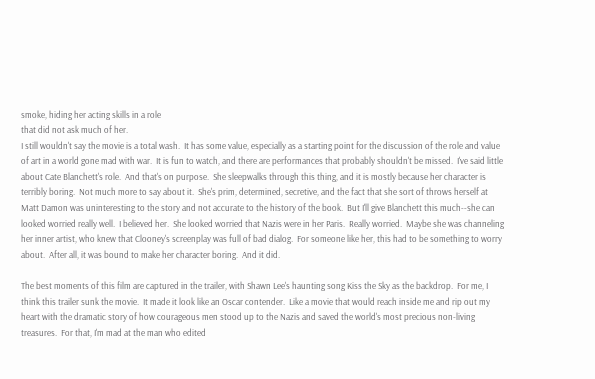smoke, hiding her acting skills in a role
that did not ask much of her.
I still wouldn't say the movie is a total wash.  It has some value, especially as a starting point for the discussion of the role and value of art in a world gone mad with war.  It is fun to watch, and there are performances that probably shouldn't be missed.  I've said little about Cate Blanchett's role.  And that's on purpose.  She sleepwalks through this thing, and it is mostly because her character is terribly boring.  Not much more to say about it.  She's prim, determined, secretive, and the fact that she sort of throws herself at Matt Damon was uninteresting to the story and not accurate to the history of the book.  But I'll give Blanchett this much--she can looked worried really well.  I believed her.  She looked worried that Nazis were in her Paris.  Really worried.  Maybe she was channeling her inner artist, who knew that Clooney's screenplay was full of bad dialog.  For someone like her, this had to be something to worry about.  After all, it was bound to make her character boring.  And it did.

The best moments of this film are captured in the trailer, with Shawn Lee's haunting song Kiss the Sky as the backdrop.  For me, I think this trailer sunk the movie.  It made it look like an Oscar contender.  Like a movie that would reach inside me and rip out my heart with the dramatic story of how courageous men stood up to the Nazis and saved the world's most precious non-living treasures.  For that, I'm mad at the man who edited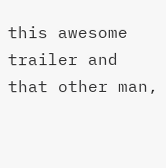this awesome trailer and that other man,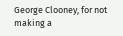George Clooney, for not making a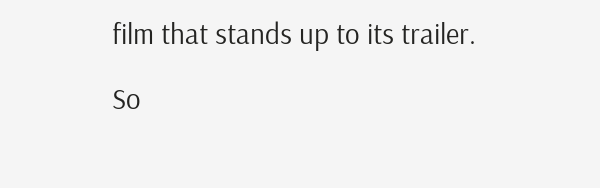film that stands up to its trailer.

So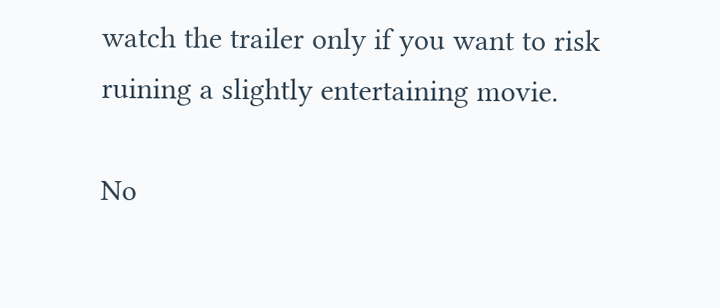watch the trailer only if you want to risk ruining a slightly entertaining movie.

No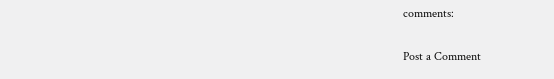comments:

Post a Comment